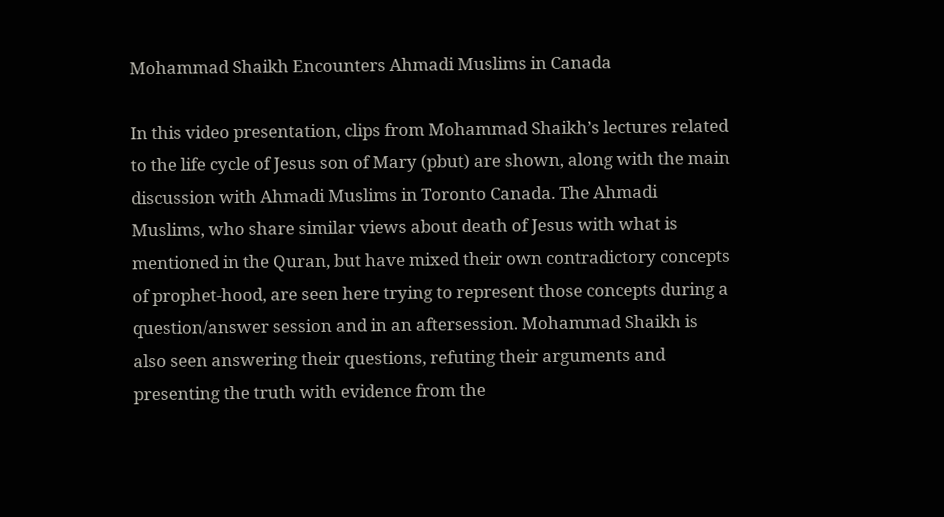Mohammad Shaikh Encounters Ahmadi Muslims in Canada

In this video presentation, clips from Mohammad Shaikh’s lectures related to the life cycle of Jesus son of Mary (pbut) are shown, along with the main discussion with Ahmadi Muslims in Toronto Canada. The Ahmadi Muslims, who share similar views about death of Jesus with what is mentioned in the Quran, but have mixed their own contradictory concepts of prophet-hood, are seen here trying to represent those concepts during a question/answer session and in an aftersession. Mohammad Shaikh is also seen answering their questions, refuting their arguments and presenting the truth with evidence from the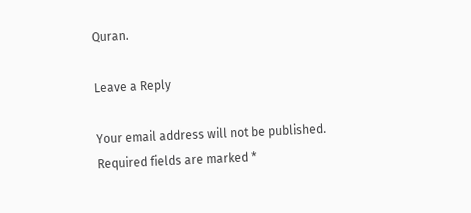Quran.

Leave a Reply

Your email address will not be published. Required fields are marked *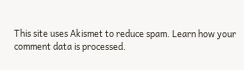This site uses Akismet to reduce spam. Learn how your comment data is processed.